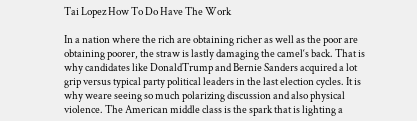Tai Lopez How To Do Have The Work

In a nation where the rich are obtaining richer as well as the poor are obtaining poorer, the straw is lastly damaging the camel‘s back. That is why candidates like DonaldTrump and Bernie Sanders acquired a lot grip versus typical party political leaders in the last election cycles. It is why weare seeing so much polarizing discussion and also physical violence. The American middle class is the spark that is lighting a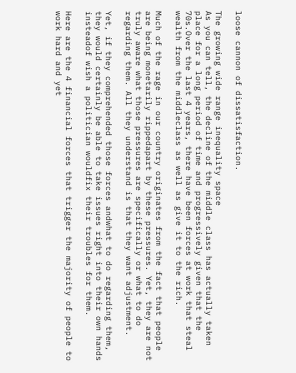loose cannon of dissatisfaction.

The growing wide range inequality space
As you can tell, the decline of the middle class has actually taken place for a long period of time and progressively given that the 70s.Over the last 4 years, there have been forces at work that steal wealth from the middleclass as well as give it to the rich.

Much of the rage in our country originates from the fact that people are being monetarily rippedapart by these pressures. Yet, they are not truly aware what those pressures are specifically or what to do regarding them. All they understand is that they want adjustment.

Yet, if they comprehended those forces andwhat to do regarding them, they would certainly be able to take issues right into their own hands insteadof wish a politician wouldfix their troubles for them.

Here are the 4 financial forces that trigger the majority of people to work hard and yet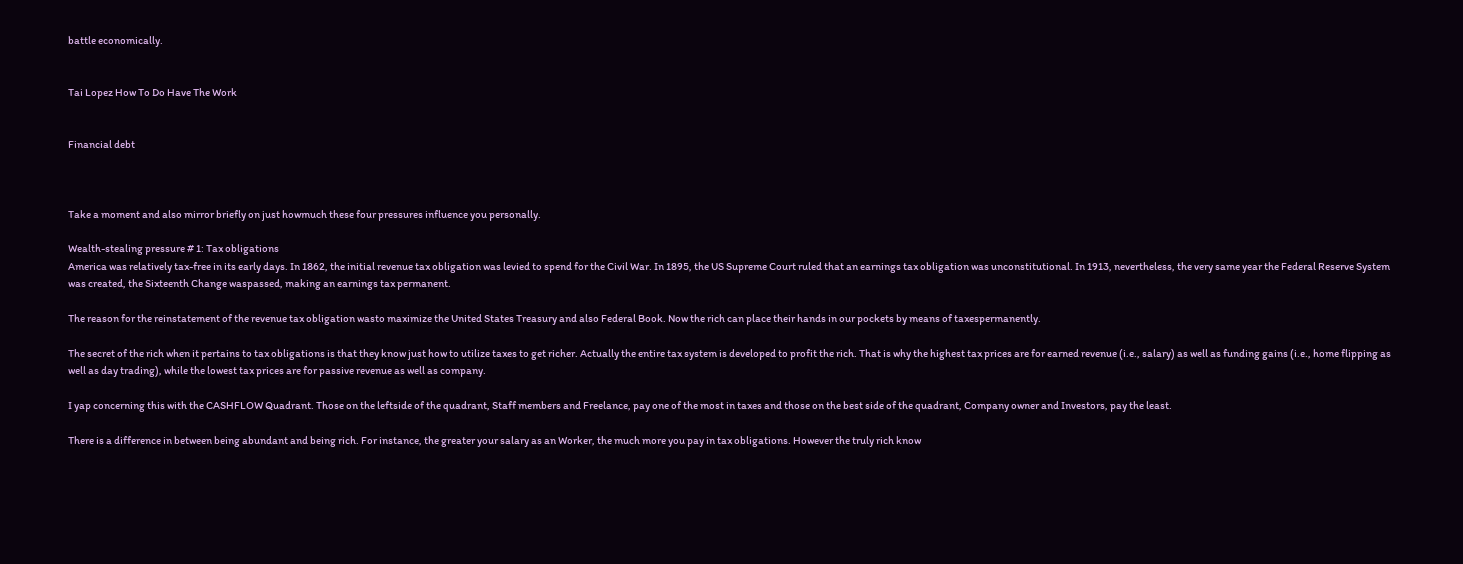battle economically.


Tai Lopez How To Do Have The Work


Financial debt



Take a moment and also mirror briefly on just howmuch these four pressures influence you personally.

Wealth-stealing pressure # 1: Tax obligations
America was relatively tax-free in its early days. In 1862, the initial revenue tax obligation was levied to spend for the Civil War. In 1895, the US Supreme Court ruled that an earnings tax obligation was unconstitutional. In 1913, nevertheless, the very same year the Federal Reserve System was created, the Sixteenth Change waspassed, making an earnings tax permanent.

The reason for the reinstatement of the revenue tax obligation wasto maximize the United States Treasury and also Federal Book. Now the rich can place their hands in our pockets by means of taxespermanently.

The secret of the rich when it pertains to tax obligations is that they know just how to utilize taxes to get richer. Actually the entire tax system is developed to profit the rich. That is why the highest tax prices are for earned revenue (i.e., salary) as well as funding gains (i.e., home flipping as well as day trading), while the lowest tax prices are for passive revenue as well as company.

I yap concerning this with the CASHFLOW Quadrant. Those on the leftside of the quadrant, Staff members and Freelance, pay one of the most in taxes and those on the best side of the quadrant, Company owner and Investors, pay the least.

There is a difference in between being abundant and being rich. For instance, the greater your salary as an Worker, the much more you pay in tax obligations. However the truly rich know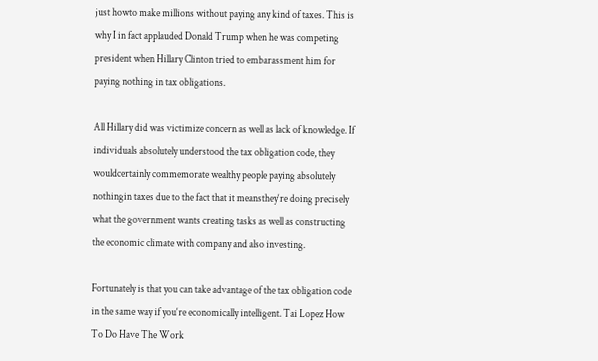just howto make millions without paying any kind of taxes. This is why I in fact applauded Donald Trump when he was competing president when Hillary Clinton tried to embarassment him for paying nothing in tax obligations.

All Hillary did was victimize concern as well as lack of knowledge. If individuals absolutely understood the tax obligation code, they wouldcertainly commemorate wealthy people paying absolutely nothingin taxes due to the fact that it meansthey‘re doing precisely what the government wants creating tasks as well as constructing the economic climate with company and also investing.

Fortunately is that you can take advantage of the tax obligation code in the same way if you‘re economically intelligent. Tai Lopez How To Do Have The Work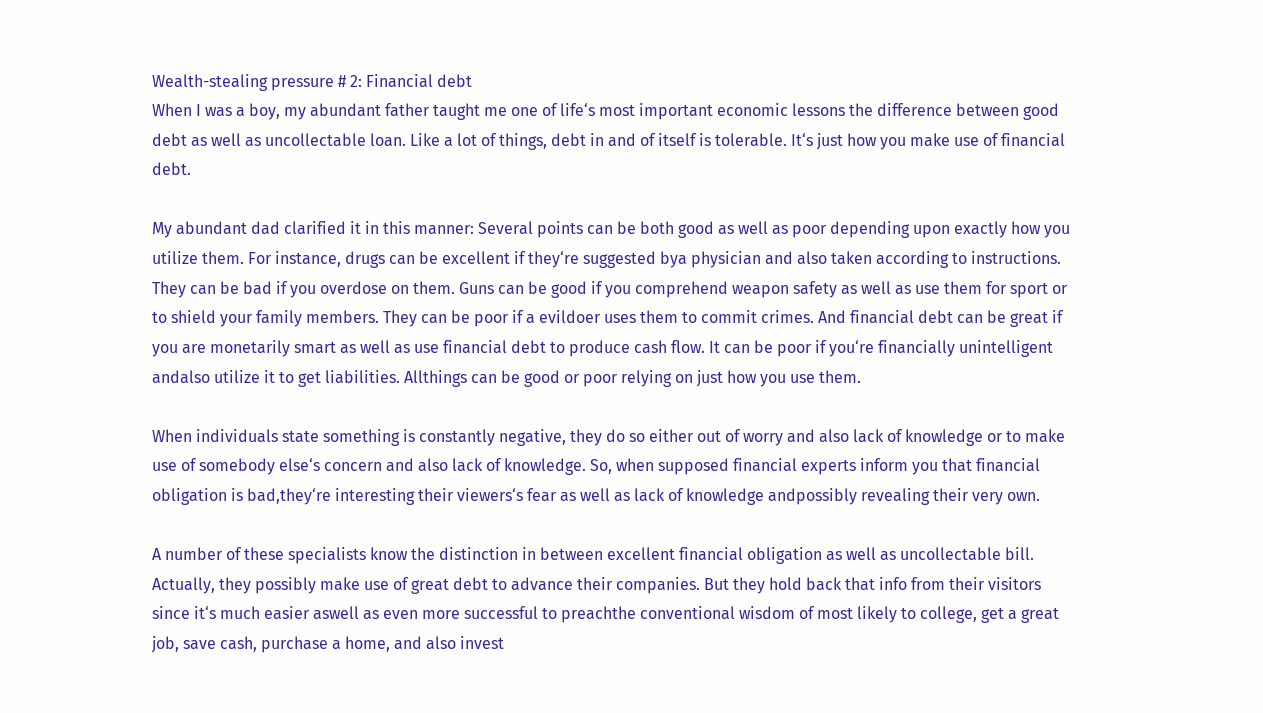Wealth-stealing pressure # 2: Financial debt
When I was a boy, my abundant father taught me one of life‘s most important economic lessons the difference between good debt as well as uncollectable loan. Like a lot of things, debt in and of itself is tolerable. It‘s just how you make use of financial debt.

My abundant dad clarified it in this manner: Several points can be both good as well as poor depending upon exactly how you utilize them. For instance, drugs can be excellent if they‘re suggested bya physician and also taken according to instructions. They can be bad if you overdose on them. Guns can be good if you comprehend weapon safety as well as use them for sport or to shield your family members. They can be poor if a evildoer uses them to commit crimes. And financial debt can be great if you are monetarily smart as well as use financial debt to produce cash flow. It can be poor if you‘re financially unintelligent andalso utilize it to get liabilities. Allthings can be good or poor relying on just how you use them.

When individuals state something is constantly negative, they do so either out of worry and also lack of knowledge or to make use of somebody else‘s concern and also lack of knowledge. So, when supposed financial experts inform you that financial obligation is bad,they‘re interesting their viewers‘s fear as well as lack of knowledge andpossibly revealing their very own.

A number of these specialists know the distinction in between excellent financial obligation as well as uncollectable bill. Actually, they possibly make use of great debt to advance their companies. But they hold back that info from their visitors since it‘s much easier aswell as even more successful to preachthe conventional wisdom of most likely to college, get a great job, save cash, purchase a home, and also invest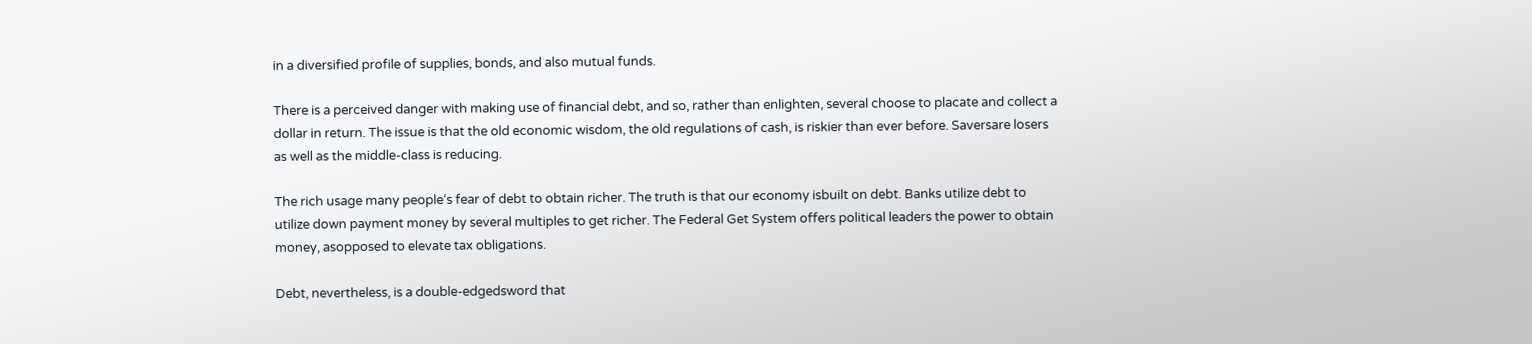in a diversified profile of supplies, bonds, and also mutual funds.

There is a perceived danger with making use of financial debt, and so, rather than enlighten, several choose to placate and collect a dollar in return. The issue is that the old economic wisdom, the old regulations of cash, is riskier than ever before. Saversare losers as well as the middle-class is reducing.

The rich usage many people‘s fear of debt to obtain richer. The truth is that our economy isbuilt on debt. Banks utilize debt to utilize down payment money by several multiples to get richer. The Federal Get System offers political leaders the power to obtain money, asopposed to elevate tax obligations.

Debt, nevertheless, is a double-edgedsword that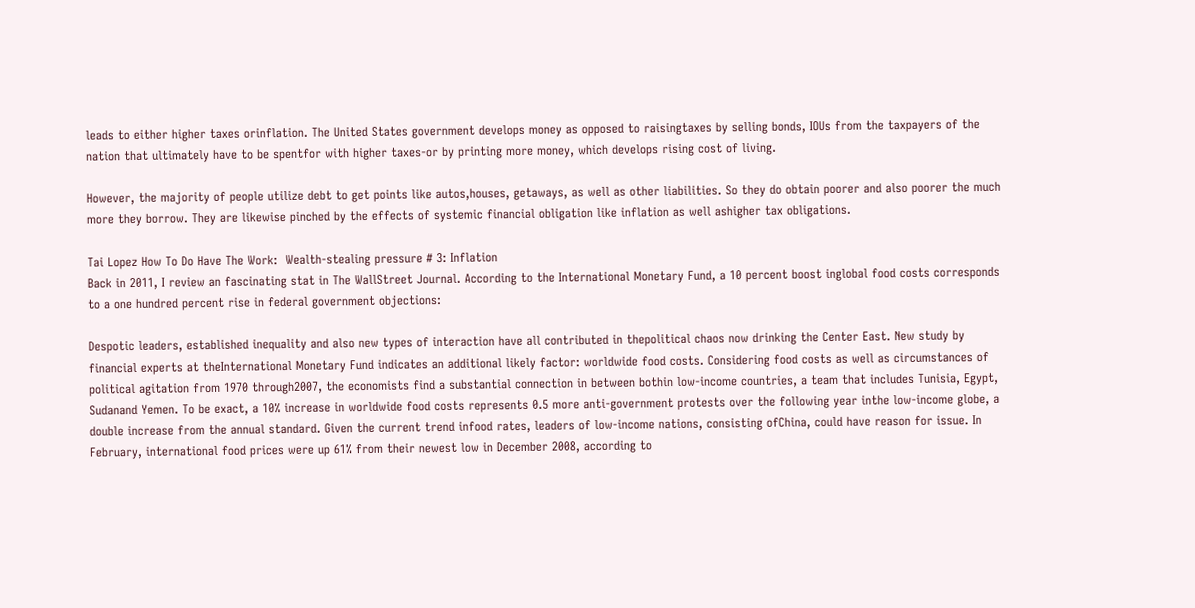leads to either higher taxes orinflation. The United States government develops money as opposed to raisingtaxes by selling bonds, IOUs from the taxpayers of the nation that ultimately have to be spentfor with higher taxes-or by printing more money, which develops rising cost of living.

However, the majority of people utilize debt to get points like autos,houses, getaways, as well as other liabilities. So they do obtain poorer and also poorer the much more they borrow. They are likewise pinched by the effects of systemic financial obligation like inflation as well ashigher tax obligations.

Tai Lopez How To Do Have The Work:  Wealth-stealing pressure # 3: Inflation
Back in 2011, I review an fascinating stat in The WallStreet Journal. According to the International Monetary Fund, a 10 percent boost inglobal food costs corresponds to a one hundred percent rise in federal government objections:

Despotic leaders, established inequality and also new types of interaction have all contributed in thepolitical chaos now drinking the Center East. New study by financial experts at theInternational Monetary Fund indicates an additional likely factor: worldwide food costs. Considering food costs as well as circumstances of political agitation from 1970 through2007, the economists find a substantial connection in between bothin low-income countries, a team that includes Tunisia, Egypt, Sudanand Yemen. To be exact, a 10% increase in worldwide food costs represents 0.5 more anti-government protests over the following year inthe low-income globe, a double increase from the annual standard. Given the current trend infood rates, leaders of low-income nations, consisting ofChina, could have reason for issue. In February, international food prices were up 61% from their newest low in December 2008, according to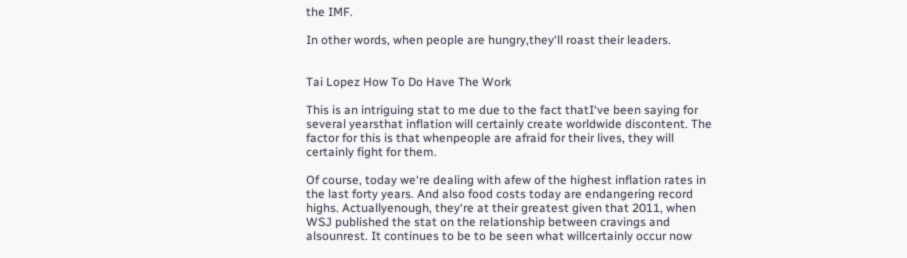the IMF.

In other words, when people are hungry,they‘ll roast their leaders.


Tai Lopez How To Do Have The Work

This is an intriguing stat to me due to the fact thatI‘ve been saying for several yearsthat inflation will certainly create worldwide discontent. The factor for this is that whenpeople are afraid for their lives, they will certainly fight for them.

Of course, today we‘re dealing with afew of the highest inflation rates in the last forty years. And also food costs today are endangering record highs. Actuallyenough, they‘re at their greatest given that 2011, when WSJ published the stat on the relationship between cravings and alsounrest. It continues to be to be seen what willcertainly occur now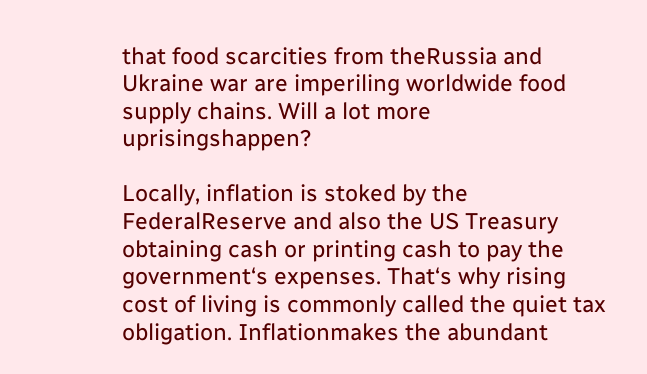that food scarcities from theRussia and Ukraine war are imperiling worldwide food supply chains. Will a lot more uprisingshappen?

Locally, inflation is stoked by the FederalReserve and also the US Treasury obtaining cash or printing cash to pay the government‘s expenses. That‘s why rising cost of living is commonly called the quiet tax obligation. Inflationmakes the abundant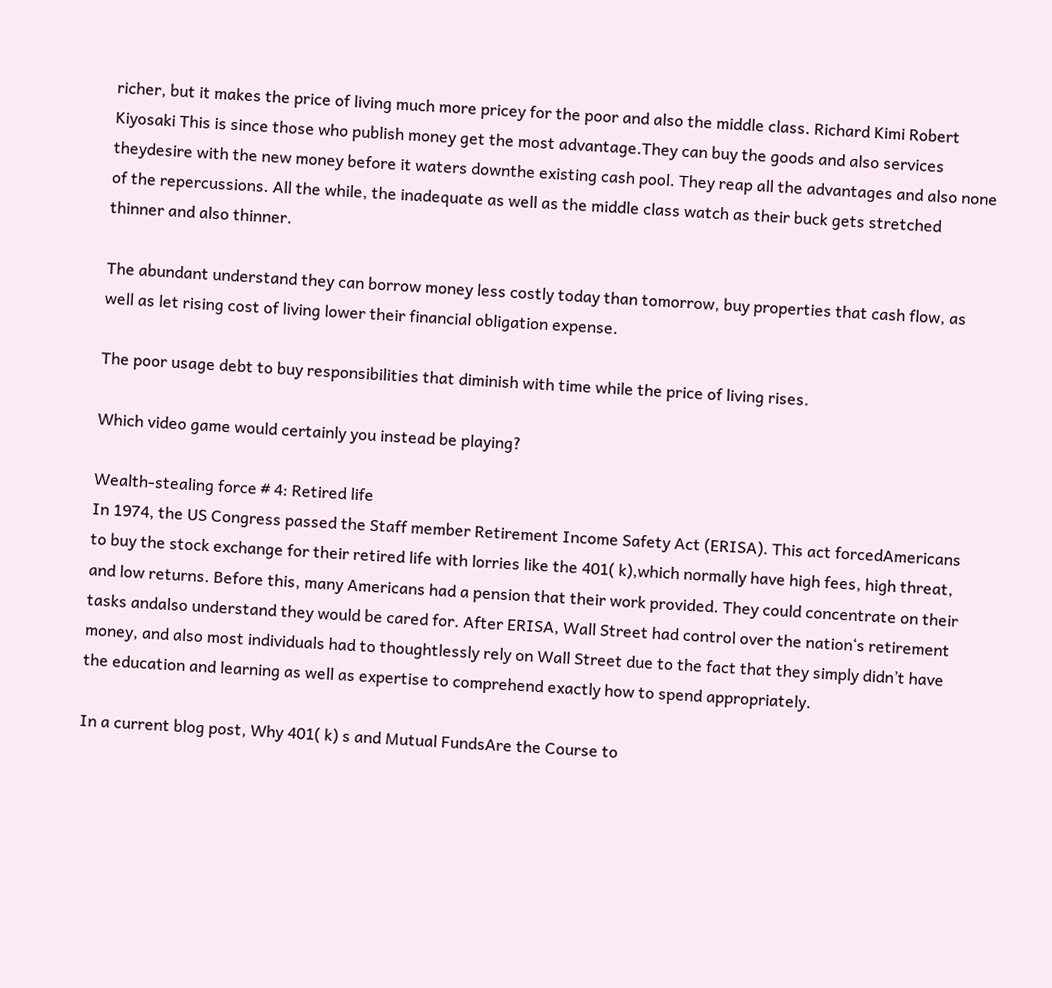richer, but it makes the price of living much more pricey for the poor and also the middle class. Richard Kimi Robert Kiyosaki This is since those who publish money get the most advantage.They can buy the goods and also services theydesire with the new money before it waters downthe existing cash pool. They reap all the advantages and also none of the repercussions. All the while, the inadequate as well as the middle class watch as their buck gets stretched thinner and also thinner.

The abundant understand they can borrow money less costly today than tomorrow, buy properties that cash flow, as well as let rising cost of living lower their financial obligation expense.

The poor usage debt to buy responsibilities that diminish with time while the price of living rises.

Which video game would certainly you instead be playing?

Wealth-stealing force # 4: Retired life
In 1974, the US Congress passed the Staff member Retirement Income Safety Act (ERISA). This act forcedAmericans to buy the stock exchange for their retired life with lorries like the 401( k),which normally have high fees, high threat, and low returns. Before this, many Americans had a pension that their work provided. They could concentrate on their tasks andalso understand they would be cared for. After ERISA, Wall Street had control over the nation‘s retirement money, and also most individuals had to thoughtlessly rely on Wall Street due to the fact that they simply didn’t have the education and learning as well as expertise to comprehend exactly how to spend appropriately.

In a current blog post, Why 401( k) s and Mutual FundsAre the Course to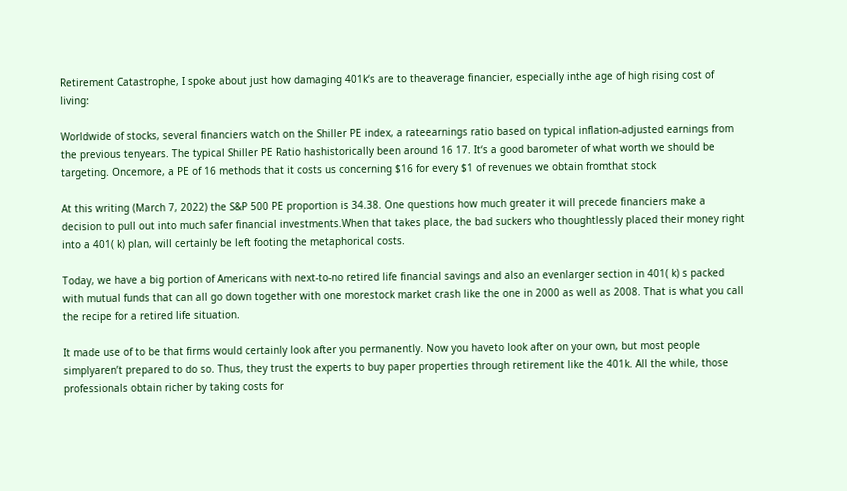Retirement Catastrophe, I spoke about just how damaging 401k‘s are to theaverage financier, especially inthe age of high rising cost of living:

Worldwide of stocks, several financiers watch on the Shiller PE index, a rateearnings ratio based on typical inflation-adjusted earnings from the previous tenyears. The typical Shiller PE Ratio hashistorically been around 16 17. It‘s a good barometer of what worth we should be targeting. Oncemore, a PE of 16 methods that it costs us concerning $16 for every $1 of revenues we obtain fromthat stock

At this writing (March 7, 2022) the S&P 500 PE proportion is 34.38. One questions how much greater it will precede financiers make a decision to pull out into much safer financial investments.When that takes place, the bad suckers who thoughtlessly placed their money right into a 401( k) plan, will certainly be left footing the metaphorical costs.

Today, we have a big portion of Americans with next-to-no retired life financial savings and also an evenlarger section in 401( k) s packed with mutual funds that can all go down together with one morestock market crash like the one in 2000 as well as 2008. That is what you call the recipe for a retired life situation.

It made use of to be that firms would certainly look after you permanently. Now you haveto look after on your own, but most people simplyaren’t prepared to do so. Thus, they trust the experts to buy paper properties through retirement like the 401k. All the while, those professionals obtain richer by taking costs for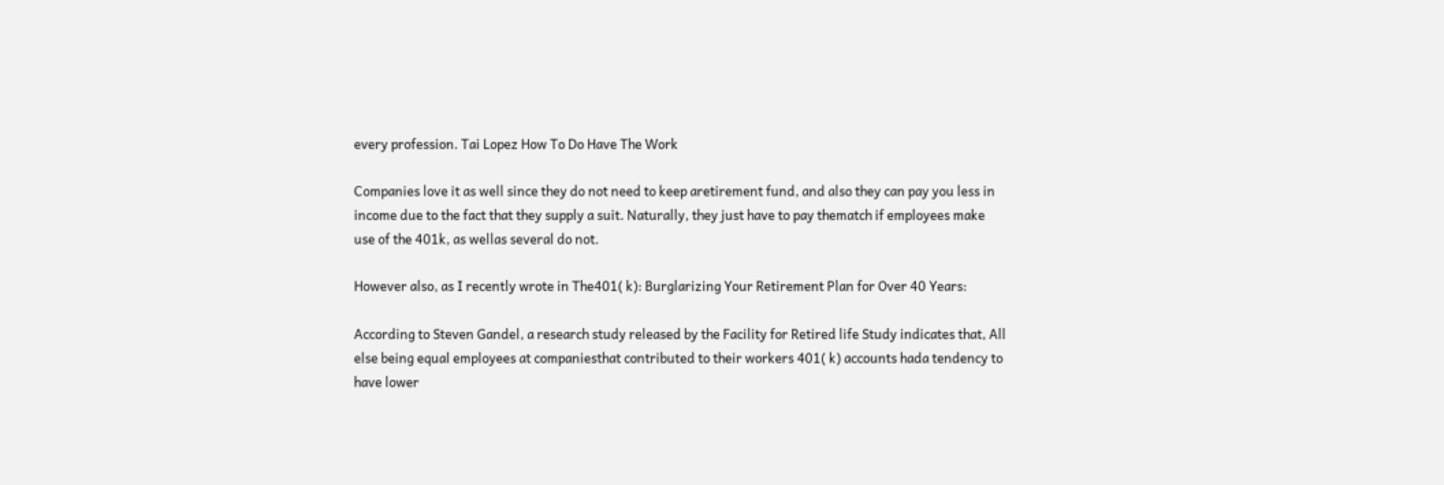every profession. Tai Lopez How To Do Have The Work

Companies love it as well since they do not need to keep aretirement fund, and also they can pay you less in income due to the fact that they supply a suit. Naturally, they just have to pay thematch if employees make use of the 401k, as wellas several do not.

However also, as I recently wrote in The401( k): Burglarizing Your Retirement Plan for Over 40 Years:

According to Steven Gandel, a research study released by the Facility for Retired life Study indicates that, All else being equal employees at companiesthat contributed to their workers 401( k) accounts hada tendency to have lower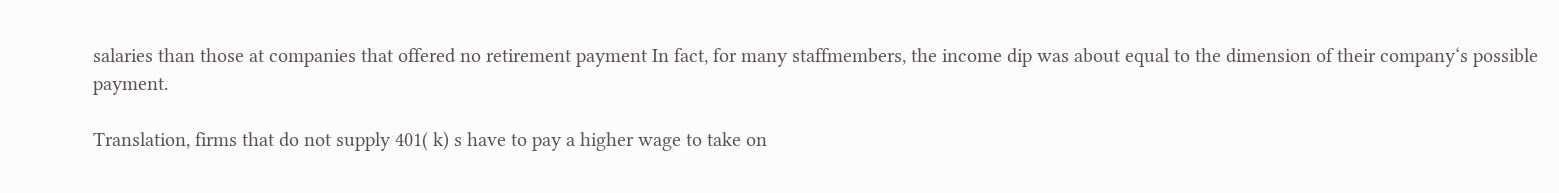salaries than those at companies that offered no retirement payment In fact, for many staffmembers, the income dip was about equal to the dimension of their company‘s possible payment.

Translation, firms that do not supply 401( k) s have to pay a higher wage to take on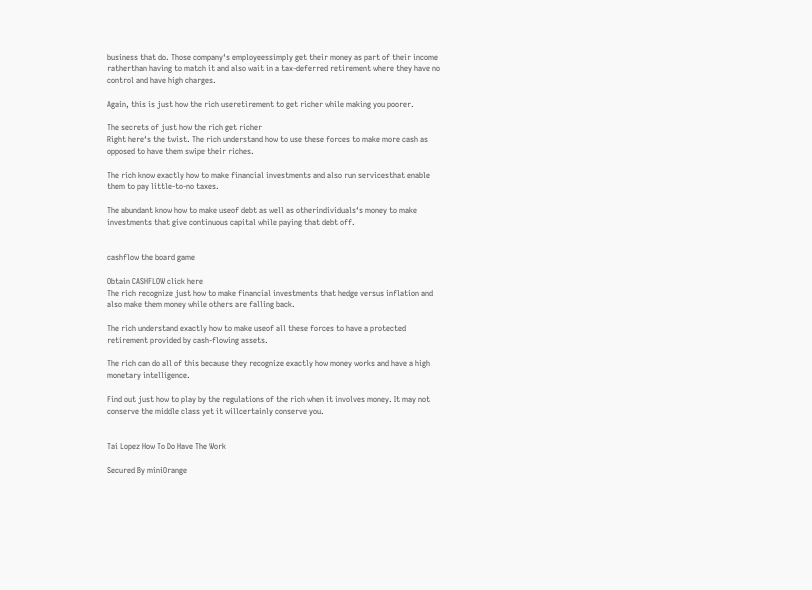business that do. Those company‘s employeessimply get their money as part of their income ratherthan having to match it and also wait in a tax-deferred retirement where they have no control and have high charges.

Again, this is just how the rich useretirement to get richer while making you poorer.

The secrets of just how the rich get richer
Right here‘s the twist. The rich understand how to use these forces to make more cash as opposed to have them swipe their riches.

The rich know exactly how to make financial investments and also run servicesthat enable them to pay little-to-no taxes.

The abundant know how to make useof debt as well as otherindividuals‘s money to make investments that give continuous capital while paying that debt off.


cashflow the board game

Obtain CASHFLOW click here
The rich recognize just how to make financial investments that hedge versus inflation and also make them money while others are falling back.

The rich understand exactly how to make useof all these forces to have a protected retirement provided by cash-flowing assets.

The rich can do all of this because they recognize exactly how money works and have a high monetary intelligence.

Find out just how to play by the regulations of the rich when it involves money. It may not conserve the middle class yet it willcertainly conserve you.


Tai Lopez How To Do Have The Work

Secured By miniOrange